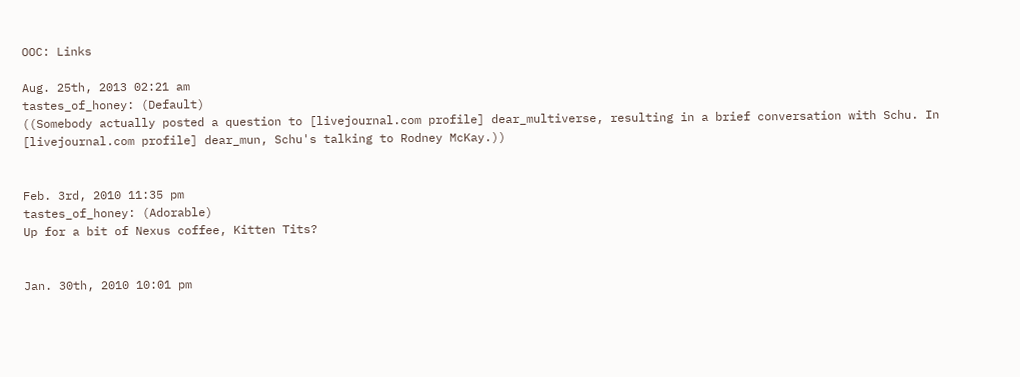OOC: Links

Aug. 25th, 2013 02:21 am
tastes_of_honey: (Default)
((Somebody actually posted a question to [livejournal.com profile] dear_multiverse, resulting in a brief conversation with Schu. In [livejournal.com profile] dear_mun, Schu's talking to Rodney McKay.))


Feb. 3rd, 2010 11:35 pm
tastes_of_honey: (Adorable)
Up for a bit of Nexus coffee, Kitten Tits?


Jan. 30th, 2010 10:01 pm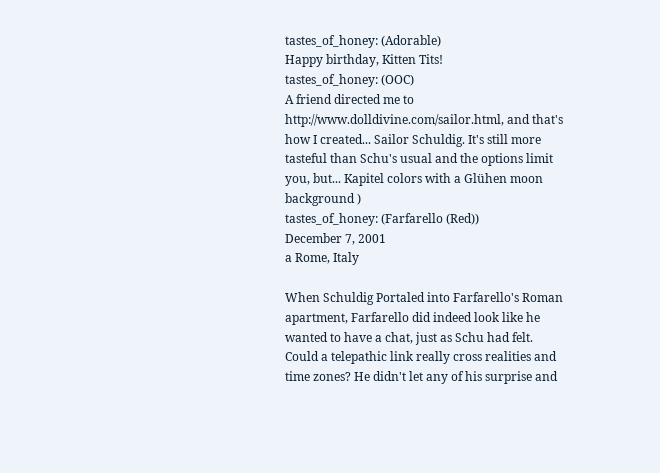tastes_of_honey: (Adorable)
Happy birthday, Kitten Tits!
tastes_of_honey: (OOC)
A friend directed me to http://www.dolldivine.com/sailor.html, and that's how I created... Sailor Schuldig. It's still more tasteful than Schu's usual and the options limit you, but... Kapitel colors with a Glühen moon background )
tastes_of_honey: (Farfarello (Red))
December 7, 2001
a Rome, Italy

When Schuldig Portaled into Farfarello's Roman apartment, Farfarello did indeed look like he wanted to have a chat, just as Schu had felt. Could a telepathic link really cross realities and time zones? He didn't let any of his surprise and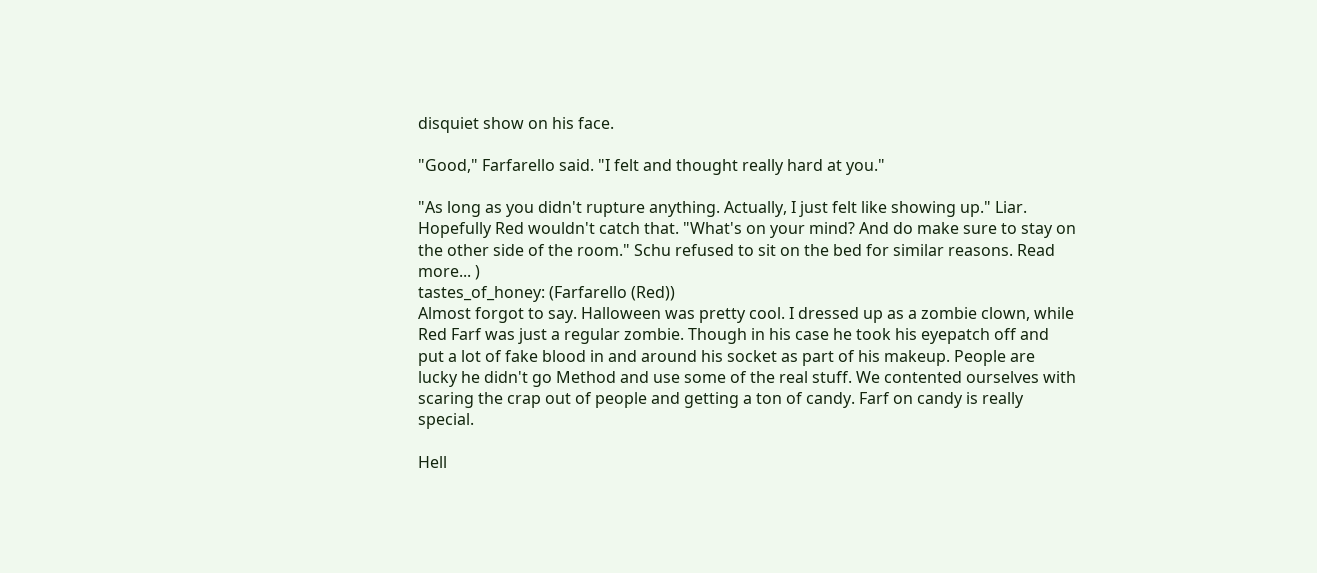disquiet show on his face.

"Good," Farfarello said. "I felt and thought really hard at you."

"As long as you didn't rupture anything. Actually, I just felt like showing up." Liar. Hopefully Red wouldn't catch that. "What's on your mind? And do make sure to stay on the other side of the room." Schu refused to sit on the bed for similar reasons. Read more... )
tastes_of_honey: (Farfarello (Red))
Almost forgot to say. Halloween was pretty cool. I dressed up as a zombie clown, while Red Farf was just a regular zombie. Though in his case he took his eyepatch off and put a lot of fake blood in and around his socket as part of his makeup. People are lucky he didn't go Method and use some of the real stuff. We contented ourselves with scaring the crap out of people and getting a ton of candy. Farf on candy is really special.

Hell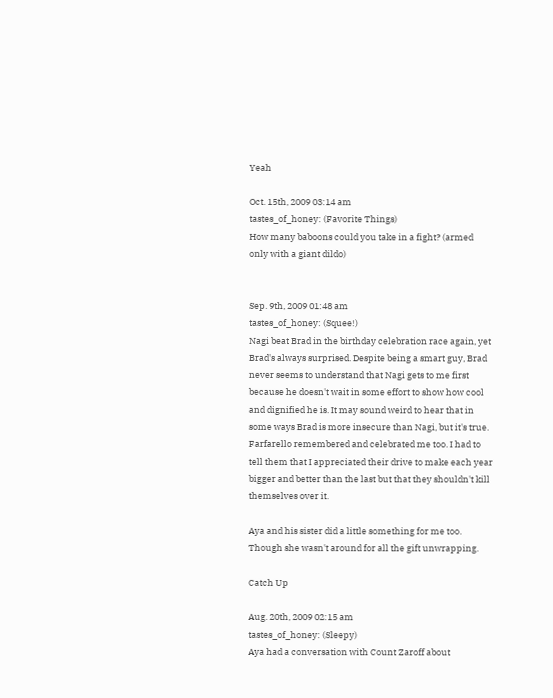Yeah

Oct. 15th, 2009 03:14 am
tastes_of_honey: (Favorite Things)
How many baboons could you take in a fight? (armed only with a giant dildo)


Sep. 9th, 2009 01:48 am
tastes_of_honey: (Squee!)
Nagi beat Brad in the birthday celebration race again, yet Brad's always surprised. Despite being a smart guy, Brad never seems to understand that Nagi gets to me first because he doesn't wait in some effort to show how cool and dignified he is. It may sound weird to hear that in some ways Brad is more insecure than Nagi, but it's true. Farfarello remembered and celebrated me too. I had to tell them that I appreciated their drive to make each year bigger and better than the last but that they shouldn't kill themselves over it.

Aya and his sister did a little something for me too. Though she wasn't around for all the gift unwrapping.

Catch Up

Aug. 20th, 2009 02:15 am
tastes_of_honey: (Sleepy)
Aya had a conversation with Count Zaroff about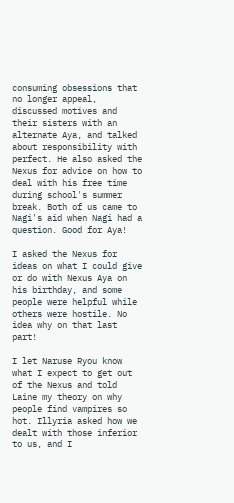consuming obsessions that no longer appeal, discussed motives and their sisters with an alternate Aya, and talked about responsibility with perfect. He also asked the Nexus for advice on how to deal with his free time during school's summer break. Both of us came to Nagi's aid when Nagi had a question. Good for Aya!

I asked the Nexus for ideas on what I could give or do with Nexus Aya on his birthday, and some people were helpful while others were hostile. No idea why on that last part!

I let Naruse Ryou know what I expect to get out of the Nexus and told Laine my theory on why people find vampires so hot. Illyria asked how we dealt with those inferior to us, and I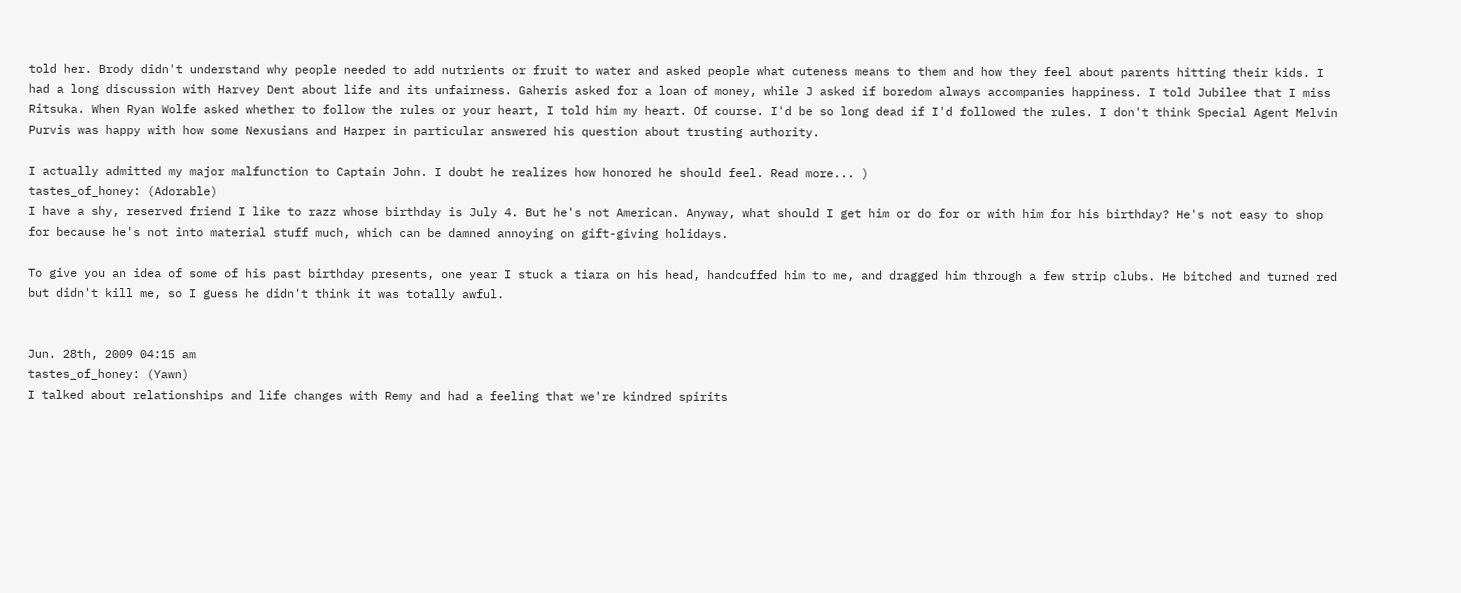told her. Brody didn't understand why people needed to add nutrients or fruit to water and asked people what cuteness means to them and how they feel about parents hitting their kids. I had a long discussion with Harvey Dent about life and its unfairness. Gaheris asked for a loan of money, while J asked if boredom always accompanies happiness. I told Jubilee that I miss Ritsuka. When Ryan Wolfe asked whether to follow the rules or your heart, I told him my heart. Of course. I'd be so long dead if I'd followed the rules. I don't think Special Agent Melvin Purvis was happy with how some Nexusians and Harper in particular answered his question about trusting authority.

I actually admitted my major malfunction to Captain John. I doubt he realizes how honored he should feel. Read more... )
tastes_of_honey: (Adorable)
I have a shy, reserved friend I like to razz whose birthday is July 4. But he's not American. Anyway, what should I get him or do for or with him for his birthday? He's not easy to shop for because he's not into material stuff much, which can be damned annoying on gift-giving holidays.

To give you an idea of some of his past birthday presents, one year I stuck a tiara on his head, handcuffed him to me, and dragged him through a few strip clubs. He bitched and turned red but didn't kill me, so I guess he didn't think it was totally awful.


Jun. 28th, 2009 04:15 am
tastes_of_honey: (Yawn)
I talked about relationships and life changes with Remy and had a feeling that we're kindred spirits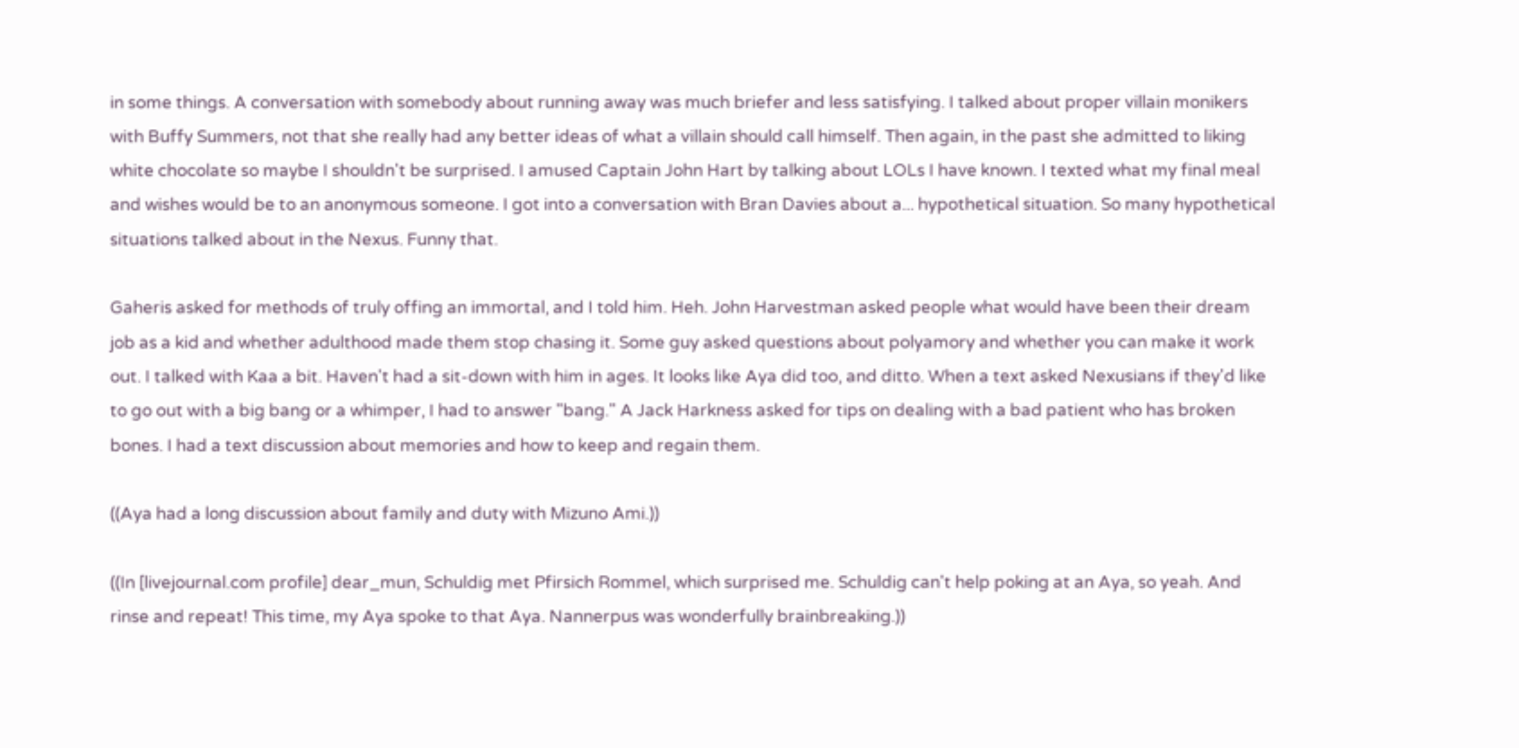in some things. A conversation with somebody about running away was much briefer and less satisfying. I talked about proper villain monikers with Buffy Summers, not that she really had any better ideas of what a villain should call himself. Then again, in the past she admitted to liking white chocolate so maybe I shouldn't be surprised. I amused Captain John Hart by talking about LOLs I have known. I texted what my final meal and wishes would be to an anonymous someone. I got into a conversation with Bran Davies about a... hypothetical situation. So many hypothetical situations talked about in the Nexus. Funny that.

Gaheris asked for methods of truly offing an immortal, and I told him. Heh. John Harvestman asked people what would have been their dream job as a kid and whether adulthood made them stop chasing it. Some guy asked questions about polyamory and whether you can make it work out. I talked with Kaa a bit. Haven't had a sit-down with him in ages. It looks like Aya did too, and ditto. When a text asked Nexusians if they'd like to go out with a big bang or a whimper, I had to answer "bang." A Jack Harkness asked for tips on dealing with a bad patient who has broken bones. I had a text discussion about memories and how to keep and regain them.

((Aya had a long discussion about family and duty with Mizuno Ami.))

((In [livejournal.com profile] dear_mun, Schuldig met Pfirsich Rommel, which surprised me. Schuldig can't help poking at an Aya, so yeah. And rinse and repeat! This time, my Aya spoke to that Aya. Nannerpus was wonderfully brainbreaking.))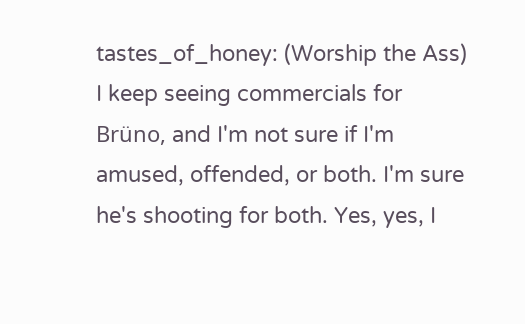tastes_of_honey: (Worship the Ass)
I keep seeing commercials for Brüno, and I'm not sure if I'm amused, offended, or both. I'm sure he's shooting for both. Yes, yes, I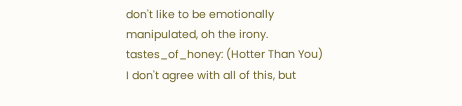don't like to be emotionally manipulated, oh the irony.
tastes_of_honey: (Hotter Than You)
I don't agree with all of this, but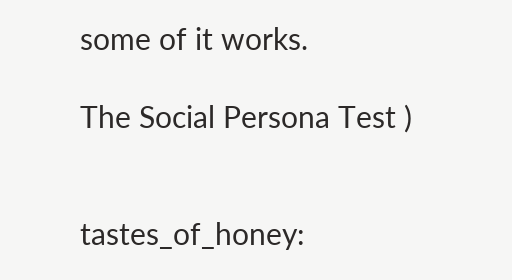some of it works.

The Social Persona Test )


tastes_of_honey: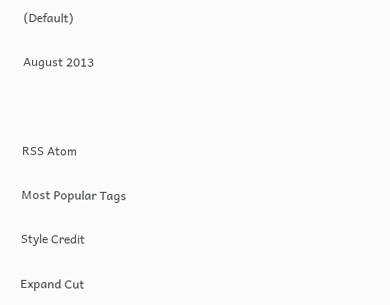(Default)

August 2013



RSS Atom

Most Popular Tags

Style Credit

Expand Cut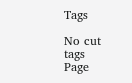Tags

No cut tags
Page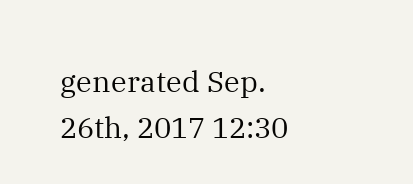generated Sep. 26th, 2017 12:30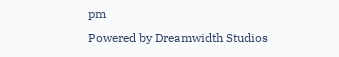pm
Powered by Dreamwidth Studios